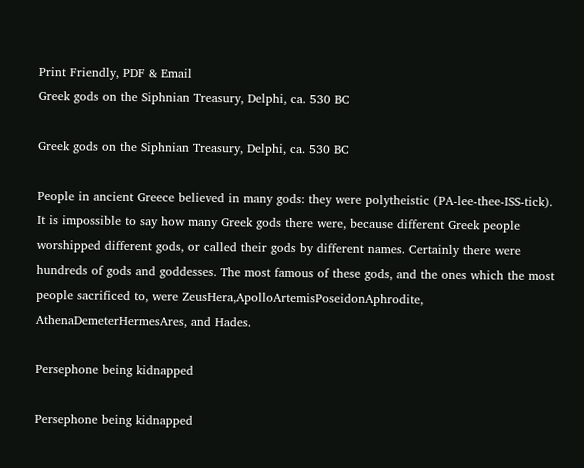Print Friendly, PDF & Email
Greek gods on the Siphnian Treasury, Delphi, ca. 530 BC

Greek gods on the Siphnian Treasury, Delphi, ca. 530 BC

People in ancient Greece believed in many gods: they were polytheistic (PA-lee-thee-ISS-tick). It is impossible to say how many Greek gods there were, because different Greek people worshipped different gods, or called their gods by different names. Certainly there were hundreds of gods and goddesses. The most famous of these gods, and the ones which the most people sacrificed to, were ZeusHera,ApolloArtemisPoseidonAphrodite, AthenaDemeterHermesAres, and Hades.

Persephone being kidnapped

Persephone being kidnapped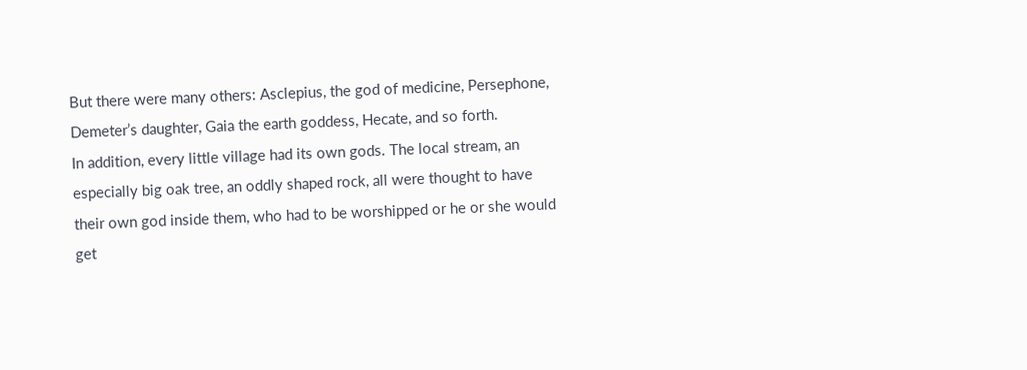But there were many others: Asclepius, the god of medicine, Persephone, Demeter’s daughter, Gaia the earth goddess, Hecate, and so forth.
In addition, every little village had its own gods. The local stream, an especially big oak tree, an oddly shaped rock, all were thought to have their own god inside them, who had to be worshipped or he or she would get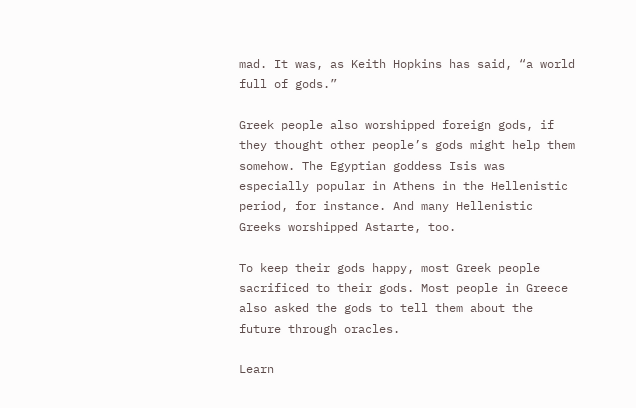mad. It was, as Keith Hopkins has said, “a world full of gods.”

Greek people also worshipped foreign gods, if they thought other people’s gods might help them somehow. The Egyptian goddess Isis was especially popular in Athens in the Hellenistic period, for instance. And many Hellenistic Greeks worshipped Astarte, too.

To keep their gods happy, most Greek people sacrificed to their gods. Most people in Greece also asked the gods to tell them about the future through oracles.

Learn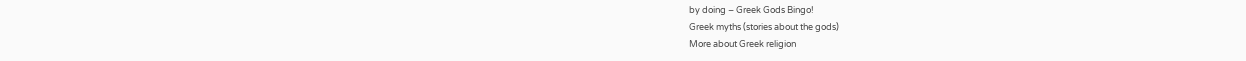by doing – Greek Gods Bingo!
Greek myths (stories about the gods)
More about Greek religion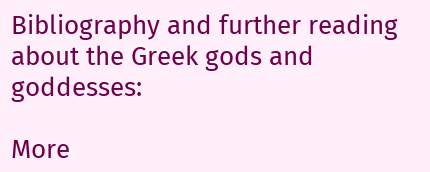Bibliography and further reading about the Greek gods and goddesses:

More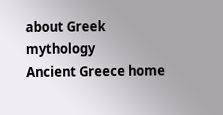about Greek mythology
Ancient Greece home